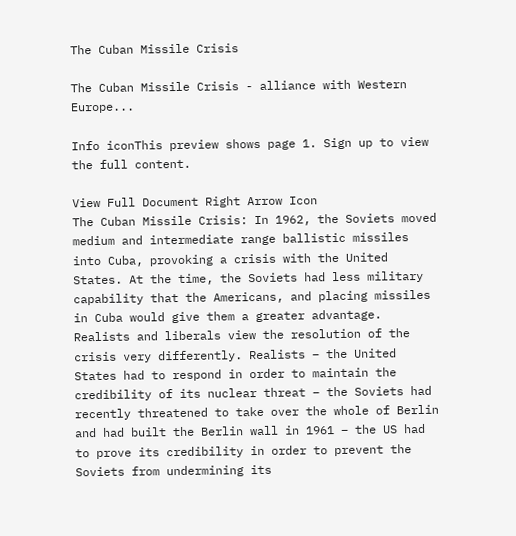The Cuban Missile Crisis

The Cuban Missile Crisis - alliance with Western Europe...

Info iconThis preview shows page 1. Sign up to view the full content.

View Full Document Right Arrow Icon
The Cuban Missile Crisis: In 1962, the Soviets moved medium and intermediate range ballistic missiles into Cuba, provoking a crisis with the United States. At the time, the Soviets had less military capability that the Americans, and placing missiles in Cuba would give them a greater advantage. Realists and liberals view the resolution of the crisis very differently. Realists – the United States had to respond in order to maintain the credibility of its nuclear threat – the Soviets had recently threatened to take over the whole of Berlin and had built the Berlin wall in 1961 – the US had to prove its credibility in order to prevent the Soviets from undermining its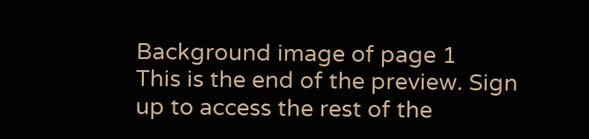Background image of page 1
This is the end of the preview. Sign up to access the rest of the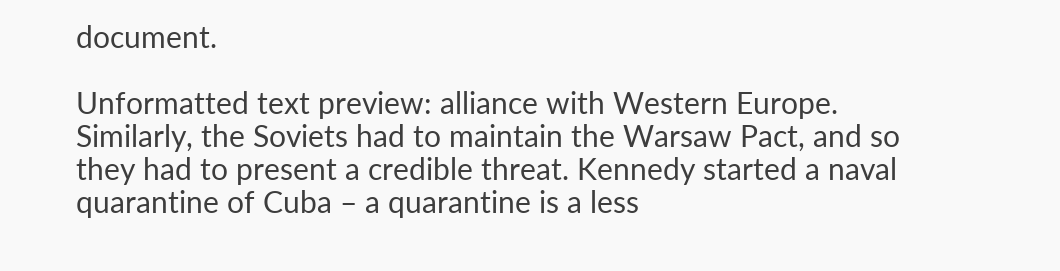document.

Unformatted text preview: alliance with Western Europe. Similarly, the Soviets had to maintain the Warsaw Pact, and so they had to present a credible threat. Kennedy started a naval quarantine of Cuba – a quarantine is a less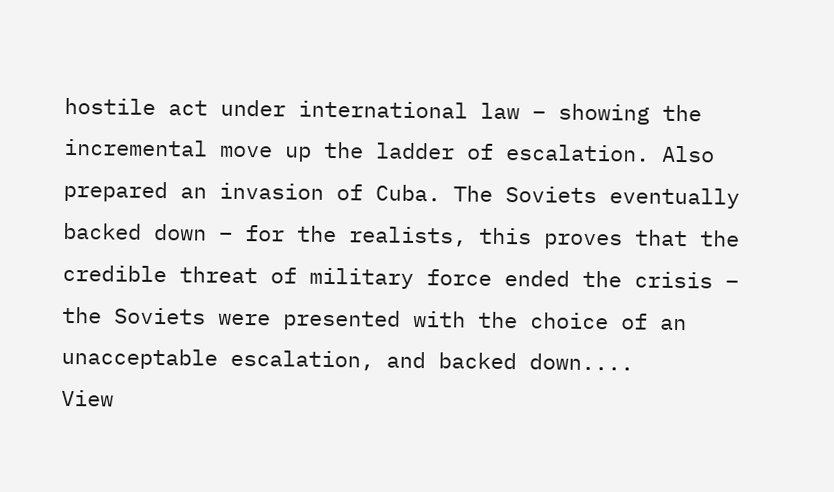hostile act under international law – showing the incremental move up the ladder of escalation. Also prepared an invasion of Cuba. The Soviets eventually backed down – for the realists, this proves that the credible threat of military force ended the crisis – the Soviets were presented with the choice of an unacceptable escalation, and backed down....
View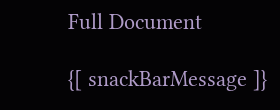Full Document

{[ snackBarMessage ]}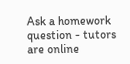Ask a homework question - tutors are online